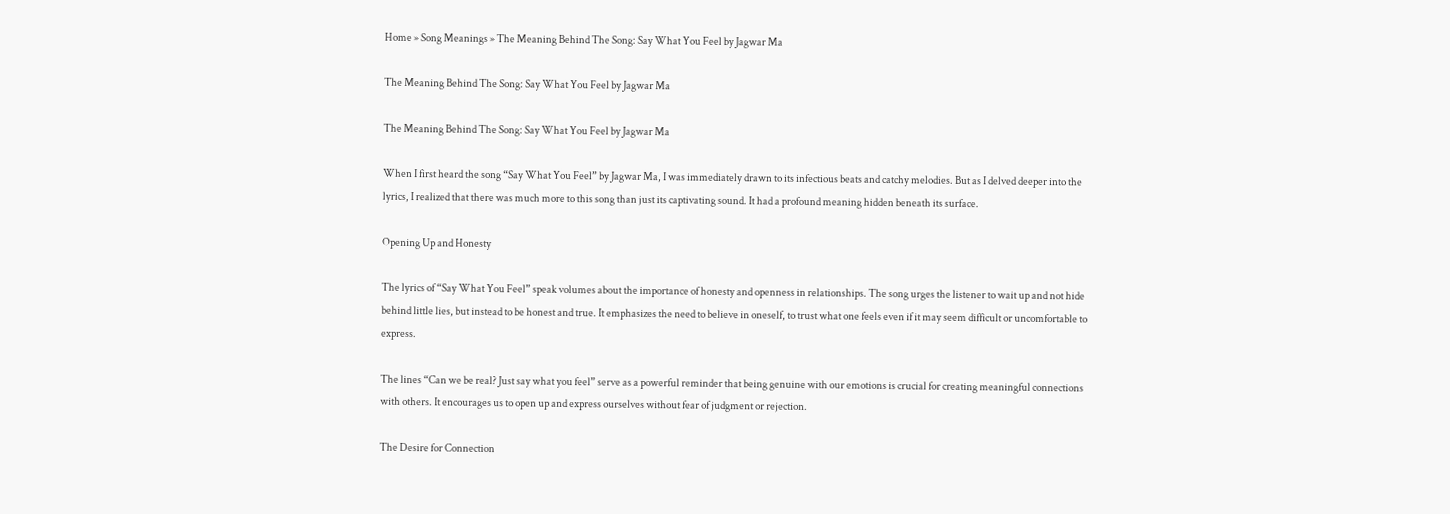Home » Song Meanings » The Meaning Behind The Song: Say What You Feel by Jagwar Ma

The Meaning Behind The Song: Say What You Feel by Jagwar Ma

The Meaning Behind The Song: Say What You Feel by Jagwar Ma

When I first heard the song “Say What You Feel” by Jagwar Ma, I was immediately drawn to its infectious beats and catchy melodies. But as I delved deeper into the lyrics, I realized that there was much more to this song than just its captivating sound. It had a profound meaning hidden beneath its surface.

Opening Up and Honesty

The lyrics of “Say What You Feel” speak volumes about the importance of honesty and openness in relationships. The song urges the listener to wait up and not hide behind little lies, but instead to be honest and true. It emphasizes the need to believe in oneself, to trust what one feels even if it may seem difficult or uncomfortable to express.

The lines “Can we be real? Just say what you feel” serve as a powerful reminder that being genuine with our emotions is crucial for creating meaningful connections with others. It encourages us to open up and express ourselves without fear of judgment or rejection.

The Desire for Connection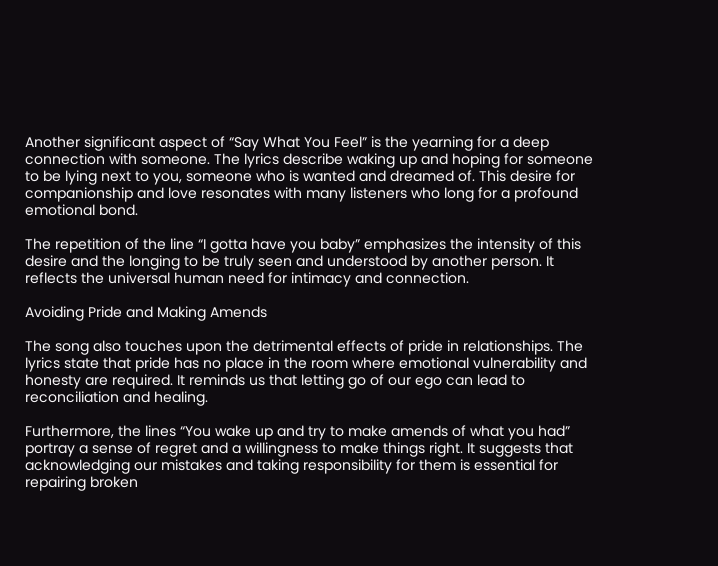Another significant aspect of “Say What You Feel” is the yearning for a deep connection with someone. The lyrics describe waking up and hoping for someone to be lying next to you, someone who is wanted and dreamed of. This desire for companionship and love resonates with many listeners who long for a profound emotional bond.

The repetition of the line “I gotta have you baby” emphasizes the intensity of this desire and the longing to be truly seen and understood by another person. It reflects the universal human need for intimacy and connection.

Avoiding Pride and Making Amends

The song also touches upon the detrimental effects of pride in relationships. The lyrics state that pride has no place in the room where emotional vulnerability and honesty are required. It reminds us that letting go of our ego can lead to reconciliation and healing.

Furthermore, the lines “You wake up and try to make amends of what you had” portray a sense of regret and a willingness to make things right. It suggests that acknowledging our mistakes and taking responsibility for them is essential for repairing broken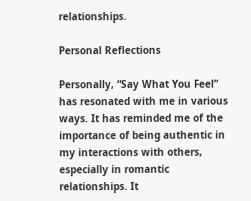relationships.

Personal Reflections

Personally, “Say What You Feel” has resonated with me in various ways. It has reminded me of the importance of being authentic in my interactions with others, especially in romantic relationships. It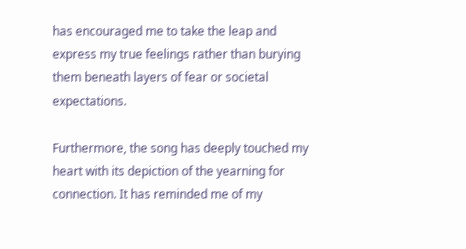has encouraged me to take the leap and express my true feelings rather than burying them beneath layers of fear or societal expectations.

Furthermore, the song has deeply touched my heart with its depiction of the yearning for connection. It has reminded me of my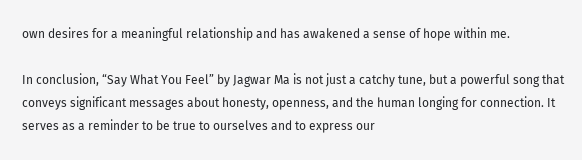own desires for a meaningful relationship and has awakened a sense of hope within me.

In conclusion, “Say What You Feel” by Jagwar Ma is not just a catchy tune, but a powerful song that conveys significant messages about honesty, openness, and the human longing for connection. It serves as a reminder to be true to ourselves and to express our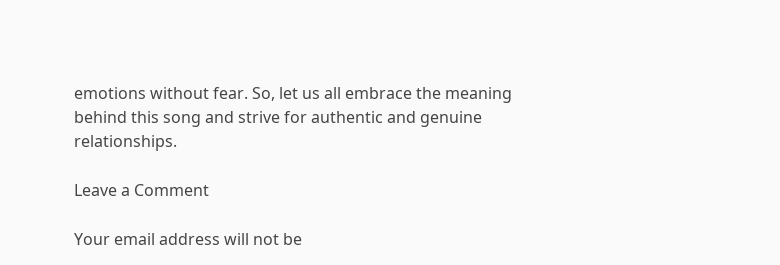emotions without fear. So, let us all embrace the meaning behind this song and strive for authentic and genuine relationships.

Leave a Comment

Your email address will not be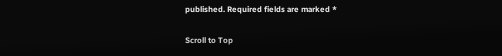published. Required fields are marked *

Scroll to Top